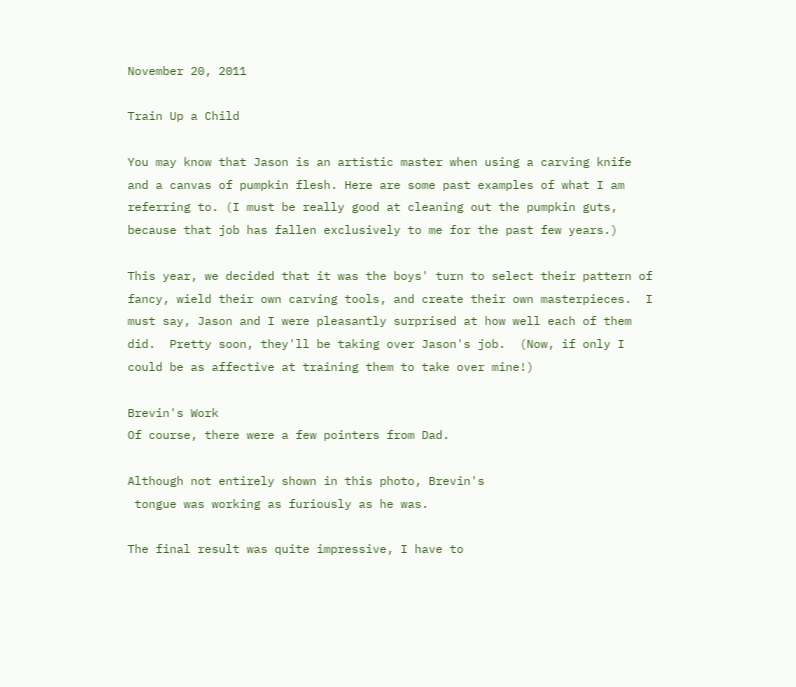November 20, 2011

Train Up a Child

You may know that Jason is an artistic master when using a carving knife and a canvas of pumpkin flesh. Here are some past examples of what I am referring to. (I must be really good at cleaning out the pumpkin guts, because that job has fallen exclusively to me for the past few years.)

This year, we decided that it was the boys' turn to select their pattern of fancy, wield their own carving tools, and create their own masterpieces.  I must say, Jason and I were pleasantly surprised at how well each of them did.  Pretty soon, they'll be taking over Jason's job.  (Now, if only I could be as affective at training them to take over mine!)

Brevin's Work
Of course, there were a few pointers from Dad.

Although not entirely shown in this photo, Brevin's
 tongue was working as furiously as he was.

The final result was quite impressive, I have to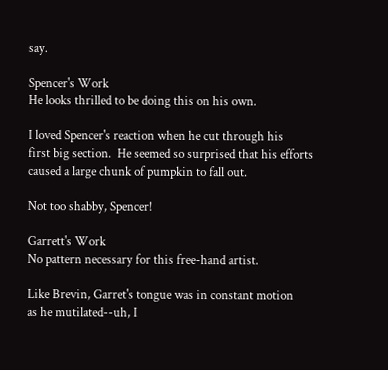say.

Spencer's Work
He looks thrilled to be doing this on his own.

I loved Spencer's reaction when he cut through his
first big section.  He seemed so surprised that his efforts
caused a large chunk of pumpkin to fall out.

Not too shabby, Spencer!

Garrett's Work
No pattern necessary for this free-hand artist.

Like Brevin, Garret's tongue was in constant motion
as he mutilated--uh, I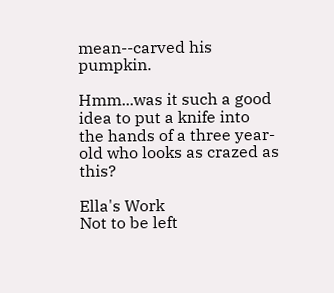mean--carved his pumpkin.

Hmm...was it such a good idea to put a knife into
the hands of a three year-old who looks as crazed as this?

Ella's Work
Not to be left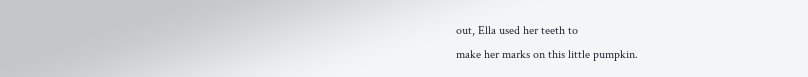out, Ella used her teeth to
make her marks on this little pumpkin.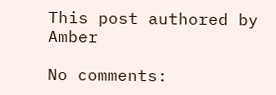This post authored by Amber

No comments: